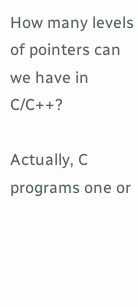How many levels of pointers can we have in C/C++?

Actually, C programs one or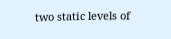two static levels of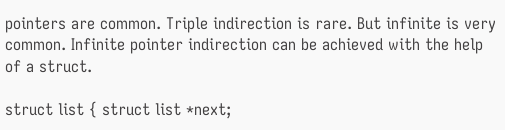pointers are common. Triple indirection is rare. But infinite is very common. Infinite pointer indirection can be achieved with the help of a struct.

struct list { struct list *next;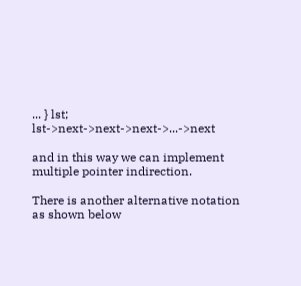... } lst; lst->next->next->next->...->next

and in this way we can implement multiple pointer indirection.

There is another alternative notation as shown below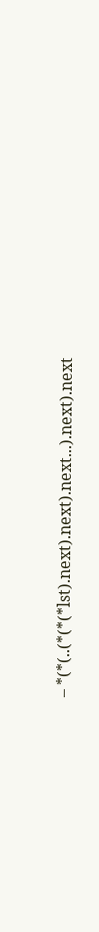– *(*(..(*(*(*lst).next).next).next...).next).next